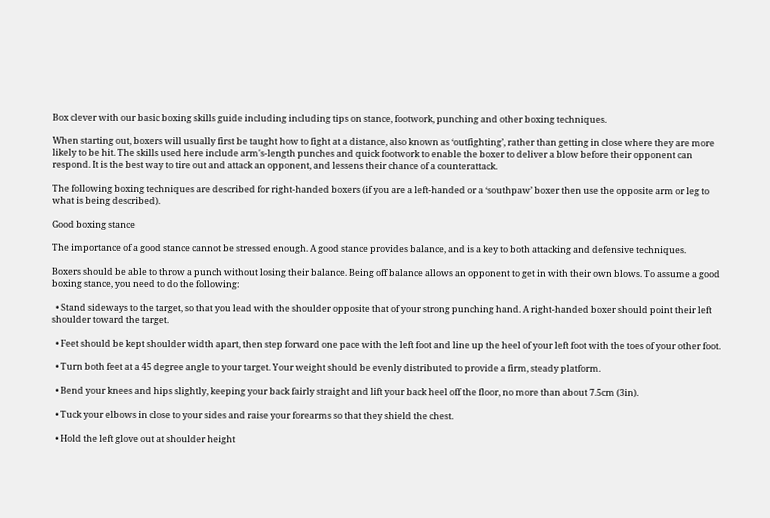Box clever with our basic boxing skills guide including including tips on stance, footwork, punching and other boxing techniques.

When starting out, boxers will usually first be taught how to fight at a distance, also known as ‘outfighting’, rather than getting in close where they are more likely to be hit. The skills used here include arm's-length punches and quick footwork to enable the boxer to deliver a blow before their opponent can respond. It is the best way to tire out and attack an opponent, and lessens their chance of a counterattack.

The following boxing techniques are described for right-handed boxers (if you are a left-handed or a ‘southpaw’ boxer then use the opposite arm or leg to what is being described).

Good boxing stance

The importance of a good stance cannot be stressed enough. A good stance provides balance, and is a key to both attacking and defensive techniques.

Boxers should be able to throw a punch without losing their balance. Being off balance allows an opponent to get in with their own blows. To assume a good boxing stance, you need to do the following:

  • Stand sideways to the target, so that you lead with the shoulder opposite that of your strong punching hand. A right-handed boxer should point their left shoulder toward the target.

  • Feet should be kept shoulder width apart, then step forward one pace with the left foot and line up the heel of your left foot with the toes of your other foot.

  • Turn both feet at a 45 degree angle to your target. Your weight should be evenly distributed to provide a firm, steady platform.

  • Bend your knees and hips slightly, keeping your back fairly straight and lift your back heel off the floor, no more than about 7.5cm (3in).

  • Tuck your elbows in close to your sides and raise your forearms so that they shield the chest.

  • Hold the left glove out at shoulder height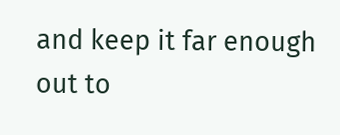and keep it far enough out to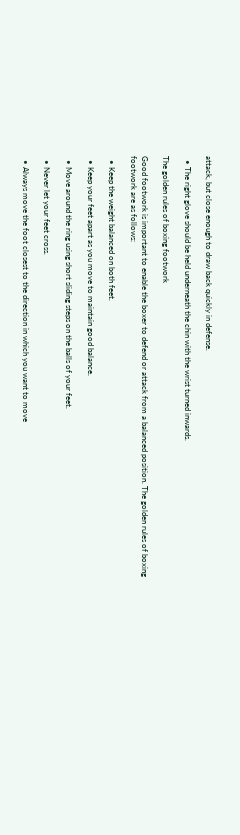attack, but close enough to draw back quickly in defense.

  • The right glove should be held underneath the chin with the wrist turned inwards.

The golden rules of boxing footwork

Good footwork is important to enable the boxer to defend or attack from a balanced position. The golden rules of boxing footwork are as follows:

  • Keep the weight balanced on both feet.

  • Keep your feet apart as you move to maintain good balance.

  • Move around the ring using short sliding steps on the balls of your feet.

  • Never let your feet cross.

  • Always move the foot closest to the direction in which you want to move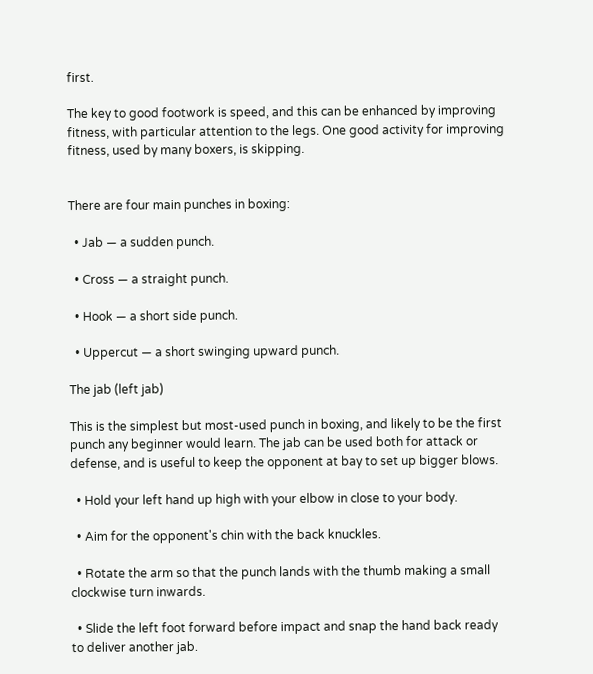first.

The key to good footwork is speed, and this can be enhanced by improving fitness, with particular attention to the legs. One good activity for improving fitness, used by many boxers, is skipping.


There are four main punches in boxing:

  • Jab — a sudden punch.

  • Cross — a straight punch.

  • Hook — a short side punch.

  • Uppercut — a short swinging upward punch.

The jab (left jab)

This is the simplest but most-used punch in boxing, and likely to be the first punch any beginner would learn. The jab can be used both for attack or defense, and is useful to keep the opponent at bay to set up bigger blows.

  • Hold your left hand up high with your elbow in close to your body.

  • Aim for the opponent's chin with the back knuckles.

  • Rotate the arm so that the punch lands with the thumb making a small clockwise turn inwards.

  • Slide the left foot forward before impact and snap the hand back ready to deliver another jab.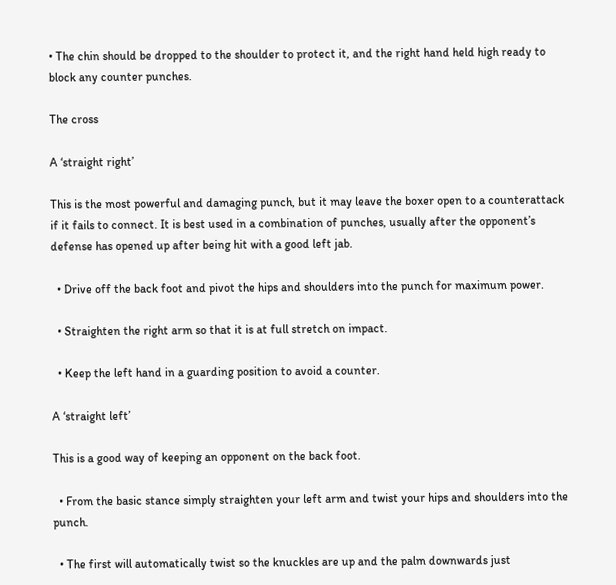• The chin should be dropped to the shoulder to protect it, and the right hand held high ready to block any counter punches.

The cross

A ‘straight right’

This is the most powerful and damaging punch, but it may leave the boxer open to a counterattack if it fails to connect. It is best used in a combination of punches, usually after the opponent’s defense has opened up after being hit with a good left jab.

  • Drive off the back foot and pivot the hips and shoulders into the punch for maximum power.

  • Straighten the right arm so that it is at full stretch on impact.

  • Keep the left hand in a guarding position to avoid a counter.

A ‘straight left’

This is a good way of keeping an opponent on the back foot.

  • From the basic stance simply straighten your left arm and twist your hips and shoulders into the punch.

  • The first will automatically twist so the knuckles are up and the palm downwards just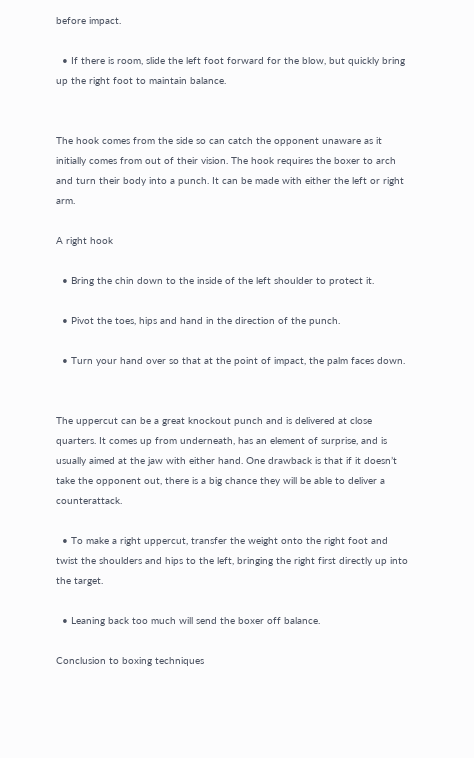before impact.

  • If there is room, slide the left foot forward for the blow, but quickly bring up the right foot to maintain balance.


The hook comes from the side so can catch the opponent unaware as it initially comes from out of their vision. The hook requires the boxer to arch and turn their body into a punch. It can be made with either the left or right arm.

A right hook

  • Bring the chin down to the inside of the left shoulder to protect it.

  • Pivot the toes, hips and hand in the direction of the punch.

  • Turn your hand over so that at the point of impact, the palm faces down.


The uppercut can be a great knockout punch and is delivered at close quarters. It comes up from underneath, has an element of surprise, and is usually aimed at the jaw with either hand. One drawback is that if it doesn’t take the opponent out, there is a big chance they will be able to deliver a counterattack.

  • To make a right uppercut, transfer the weight onto the right foot and twist the shoulders and hips to the left, bringing the right first directly up into the target.

  • Leaning back too much will send the boxer off balance.

Conclusion to boxing techniques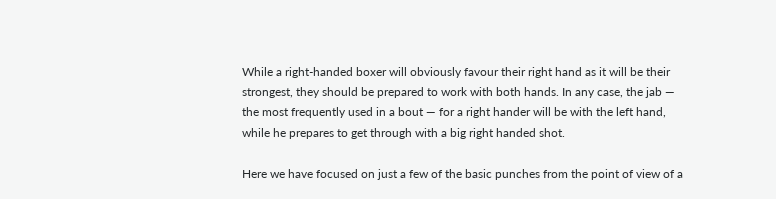While a right-handed boxer will obviously favour their right hand as it will be their strongest, they should be prepared to work with both hands. In any case, the jab — the most frequently used in a bout — for a right hander will be with the left hand, while he prepares to get through with a big right handed shot.

Here we have focused on just a few of the basic punches from the point of view of a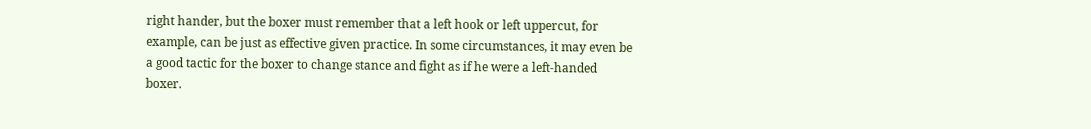right hander, but the boxer must remember that a left hook or left uppercut, for example, can be just as effective given practice. In some circumstances, it may even be a good tactic for the boxer to change stance and fight as if he were a left-handed boxer.